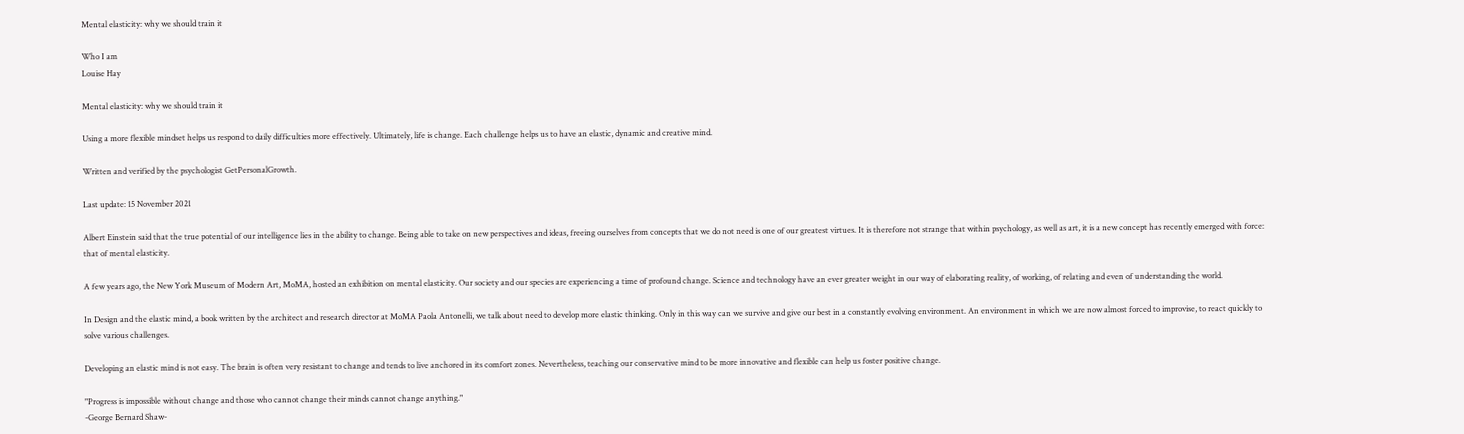Mental elasticity: why we should train it

Who I am
Louise Hay

Mental elasticity: why we should train it

Using a more flexible mindset helps us respond to daily difficulties more effectively. Ultimately, life is change. Each challenge helps us to have an elastic, dynamic and creative mind.

Written and verified by the psychologist GetPersonalGrowth.

Last update: 15 November 2021

Albert Einstein said that the true potential of our intelligence lies in the ability to change. Being able to take on new perspectives and ideas, freeing ourselves from concepts that we do not need is one of our greatest virtues. It is therefore not strange that within psychology, as well as art, it is a new concept has recently emerged with force: that of mental elasticity.

A few years ago, the New York Museum of Modern Art, MoMA, hosted an exhibition on mental elasticity. Our society and our species are experiencing a time of profound change. Science and technology have an ever greater weight in our way of elaborating reality, of working, of relating and even of understanding the world.

In Design and the elastic mind, a book written by the architect and research director at MoMA Paola Antonelli, we talk about need to develop more elastic thinking. Only in this way can we survive and give our best in a constantly evolving environment. An environment in which we are now almost forced to improvise, to react quickly to solve various challenges.

Developing an elastic mind is not easy. The brain is often very resistant to change and tends to live anchored in its comfort zones. Nevertheless, teaching our conservative mind to be more innovative and flexible can help us foster positive change.

"Progress is impossible without change and those who cannot change their minds cannot change anything."
-George Bernard Shaw-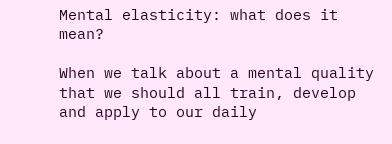Mental elasticity: what does it mean?

When we talk about a mental quality that we should all train, develop and apply to our daily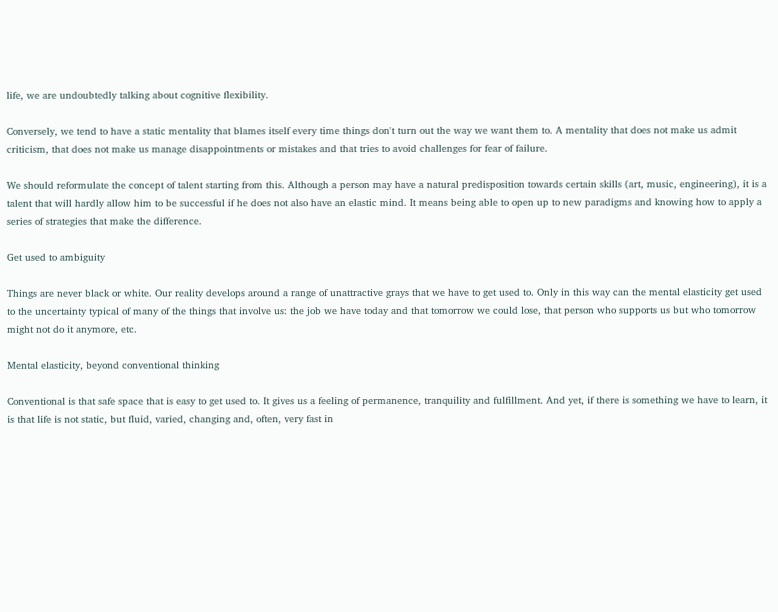life, we are undoubtedly talking about cognitive flexibility.

Conversely, we tend to have a static mentality that blames itself every time things don't turn out the way we want them to. A mentality that does not make us admit criticism, that does not make us manage disappointments or mistakes and that tries to avoid challenges for fear of failure.

We should reformulate the concept of talent starting from this. Although a person may have a natural predisposition towards certain skills (art, music, engineering), it is a talent that will hardly allow him to be successful if he does not also have an elastic mind. It means being able to open up to new paradigms and knowing how to apply a series of strategies that make the difference.

Get used to ambiguity

Things are never black or white. Our reality develops around a range of unattractive grays that we have to get used to. Only in this way can the mental elasticity get used to the uncertainty typical of many of the things that involve us: the job we have today and that tomorrow we could lose, that person who supports us but who tomorrow might not do it anymore, etc.

Mental elasticity, beyond conventional thinking

Conventional is that safe space that is easy to get used to. It gives us a feeling of permanence, tranquility and fulfillment. And yet, if there is something we have to learn, it is that life is not static, but fluid, varied, changing and, often, very fast in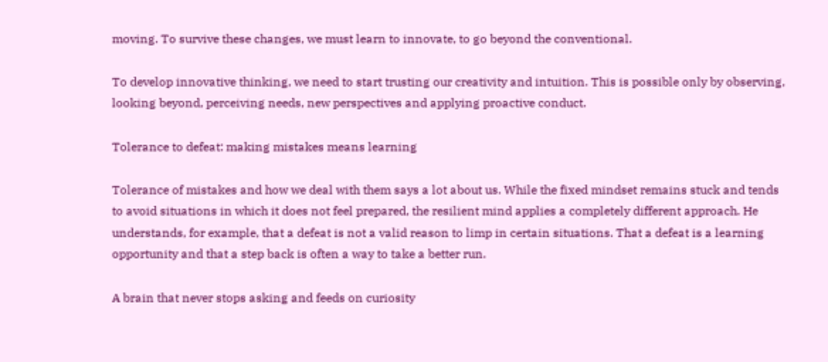moving. To survive these changes, we must learn to innovate, to go beyond the conventional.

To develop innovative thinking, we need to start trusting our creativity and intuition. This is possible only by observing, looking beyond, perceiving needs, new perspectives and applying proactive conduct.

Tolerance to defeat: making mistakes means learning

Tolerance of mistakes and how we deal with them says a lot about us. While the fixed mindset remains stuck and tends to avoid situations in which it does not feel prepared, the resilient mind applies a completely different approach. He understands, for example, that a defeat is not a valid reason to limp in certain situations. That a defeat is a learning opportunity and that a step back is often a way to take a better run.

A brain that never stops asking and feeds on curiosity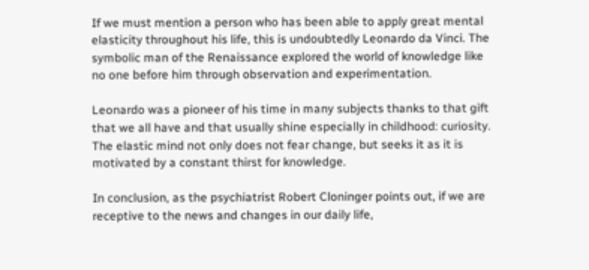If we must mention a person who has been able to apply great mental elasticity throughout his life, this is undoubtedly Leonardo da Vinci. The symbolic man of the Renaissance explored the world of knowledge like no one before him through observation and experimentation.

Leonardo was a pioneer of his time in many subjects thanks to that gift that we all have and that usually shine especially in childhood: curiosity. The elastic mind not only does not fear change, but seeks it as it is motivated by a constant thirst for knowledge.

In conclusion, as the psychiatrist Robert Cloninger points out, if we are receptive to the news and changes in our daily life,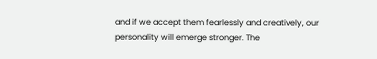and if we accept them fearlessly and creatively, our personality will emerge stronger. The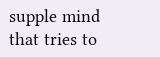supple mind that tries to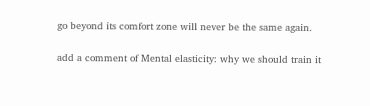go beyond its comfort zone will never be the same again.

add a comment of Mental elasticity: why we should train it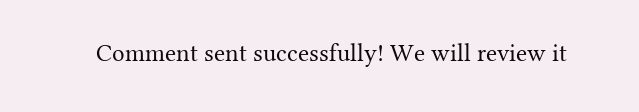Comment sent successfully! We will review it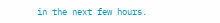in the next few hours.